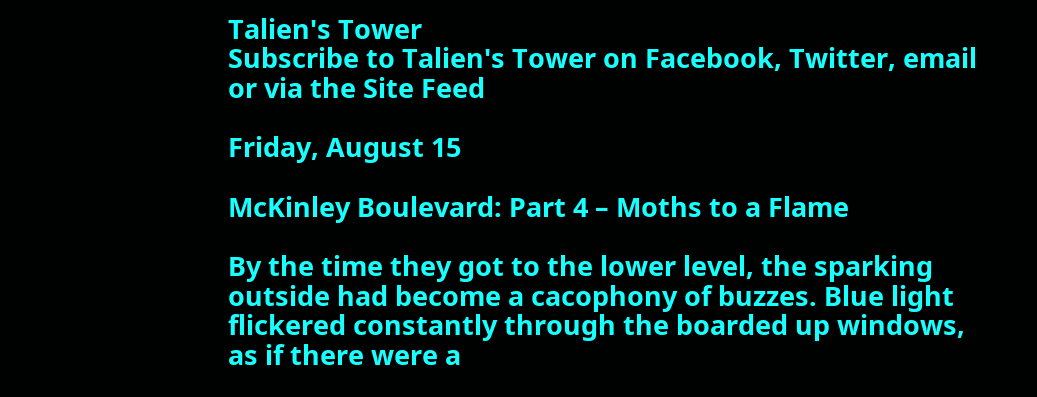Talien's Tower
Subscribe to Talien's Tower on Facebook, Twitter, email or via the Site Feed

Friday, August 15

McKinley Boulevard: Part 4 – Moths to a Flame

By the time they got to the lower level, the sparking outside had become a cacophony of buzzes. Blue light flickered constantly through the boarded up windows, as if there were a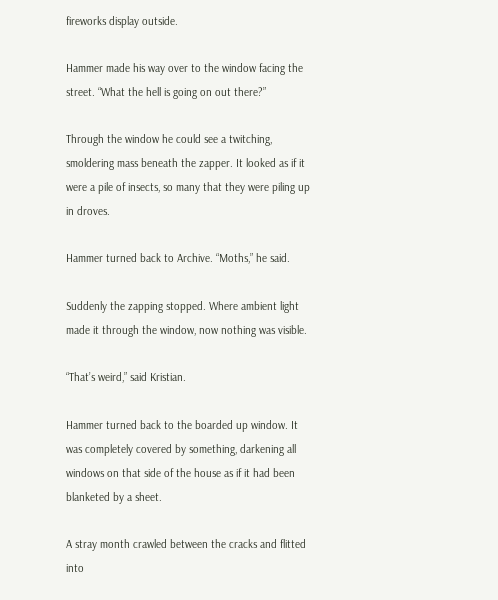fireworks display outside.

Hammer made his way over to the window facing the street. “What the hell is going on out there?”

Through the window he could see a twitching, smoldering mass beneath the zapper. It looked as if it were a pile of insects, so many that they were piling up in droves.

Hammer turned back to Archive. “Moths,” he said.

Suddenly the zapping stopped. Where ambient light made it through the window, now nothing was visible.

“That’s weird,” said Kristian.

Hammer turned back to the boarded up window. It was completely covered by something, darkening all windows on that side of the house as if it had been blanketed by a sheet.

A stray month crawled between the cracks and flitted into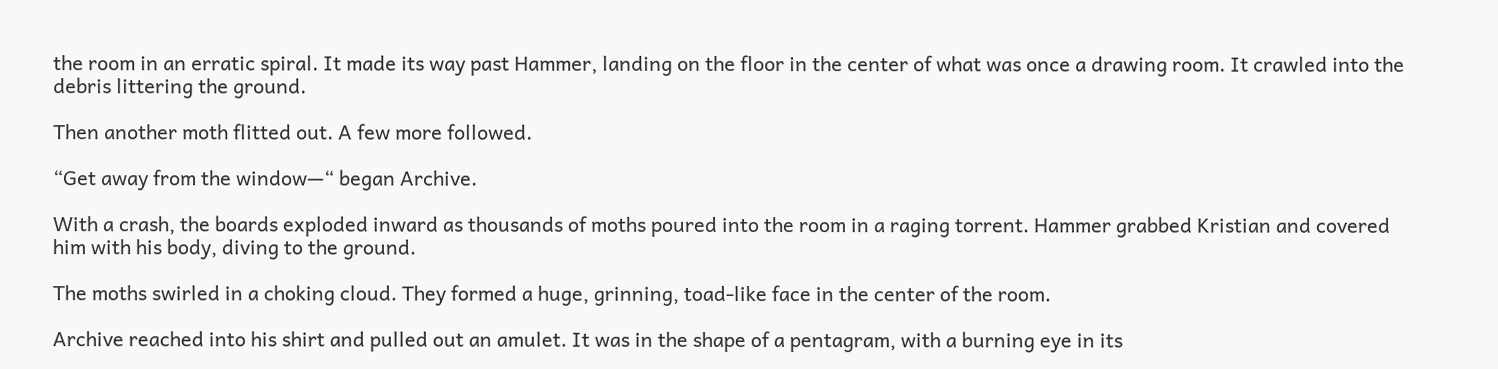the room in an erratic spiral. It made its way past Hammer, landing on the floor in the center of what was once a drawing room. It crawled into the debris littering the ground.

Then another moth flitted out. A few more followed.

“Get away from the window—“ began Archive.

With a crash, the boards exploded inward as thousands of moths poured into the room in a raging torrent. Hammer grabbed Kristian and covered him with his body, diving to the ground.

The moths swirled in a choking cloud. They formed a huge, grinning, toad-like face in the center of the room.

Archive reached into his shirt and pulled out an amulet. It was in the shape of a pentagram, with a burning eye in its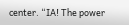center. “IA! The power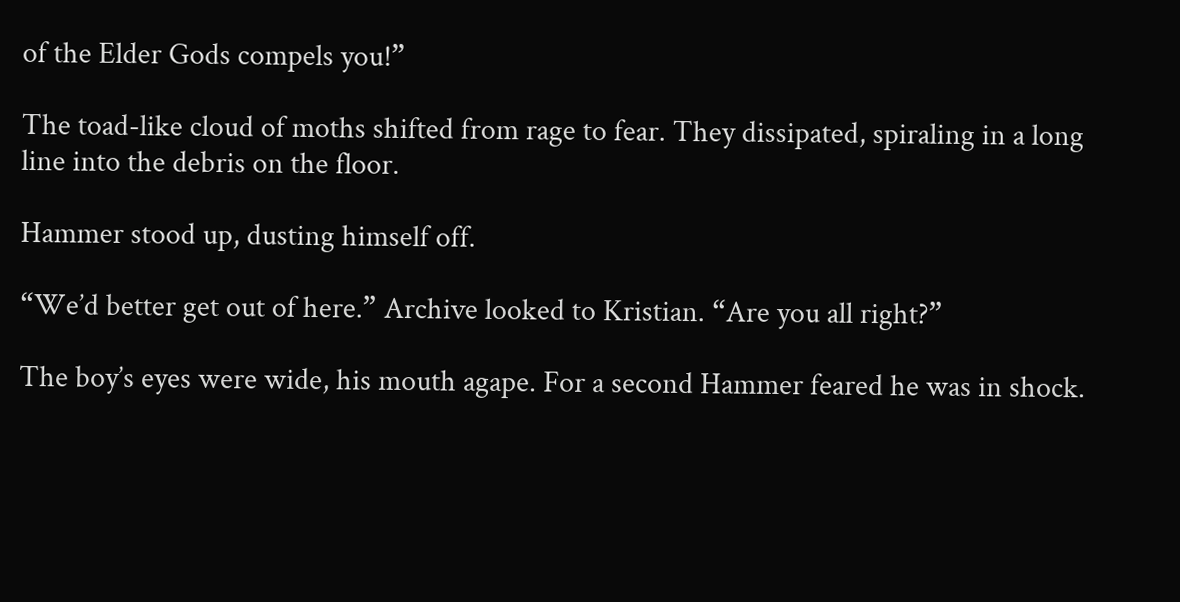of the Elder Gods compels you!”

The toad-like cloud of moths shifted from rage to fear. They dissipated, spiraling in a long line into the debris on the floor.

Hammer stood up, dusting himself off.

“We’d better get out of here.” Archive looked to Kristian. “Are you all right?”

The boy’s eyes were wide, his mouth agape. For a second Hammer feared he was in shock.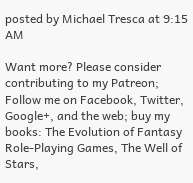posted by Michael Tresca at 9:15 AM

Want more? Please consider contributing to my Patreon; Follow me on Facebook, Twitter, Google+, and the web; buy my books: The Evolution of Fantasy Role-Playing Games, The Well of Stars,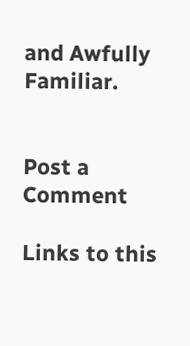and Awfully Familiar.


Post a Comment

Links to this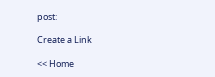post:

Create a Link

<< Home